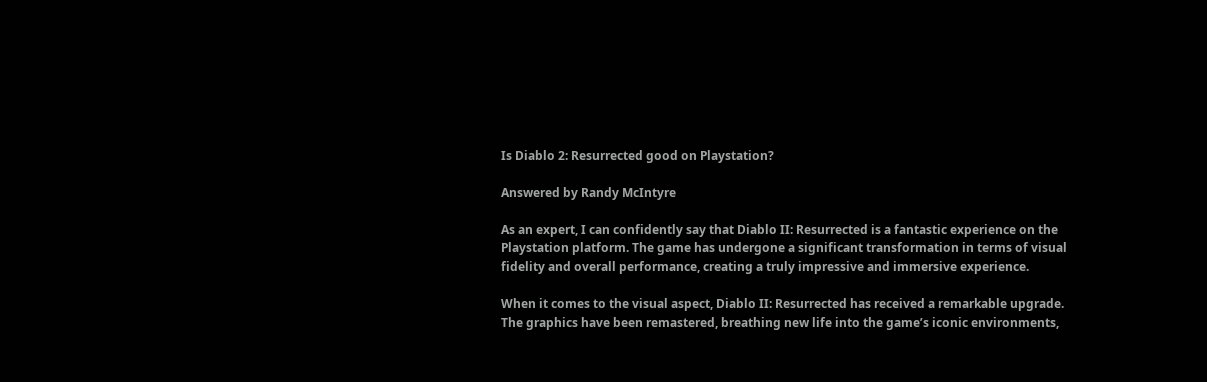Is Diablo 2: Resurrected good on Playstation?

Answered by Randy McIntyre

As an expert, I can confidently say that Diablo II: Resurrected is a fantastic experience on the Playstation platform. The game has undergone a significant transformation in terms of visual fidelity and overall performance, creating a truly impressive and immersive experience.

When it comes to the visual aspect, Diablo II: Resurrected has received a remarkable upgrade. The graphics have been remastered, breathing new life into the game’s iconic environments,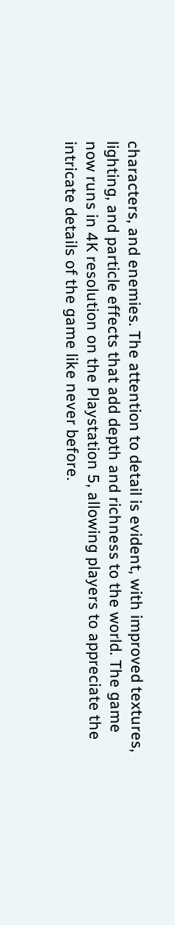characters, and enemies. The attention to detail is evident, with improved textures, lighting, and particle effects that add depth and richness to the world. The game now runs in 4K resolution on the Playstation 5, allowing players to appreciate the intricate details of the game like never before.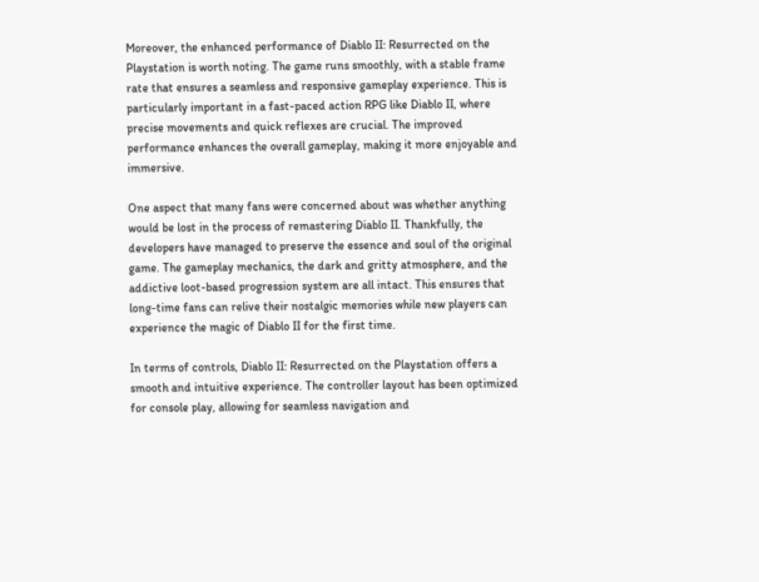Moreover, the enhanced performance of Diablo II: Resurrected on the Playstation is worth noting. The game runs smoothly, with a stable frame rate that ensures a seamless and responsive gameplay experience. This is particularly important in a fast-paced action RPG like Diablo II, where precise movements and quick reflexes are crucial. The improved performance enhances the overall gameplay, making it more enjoyable and immersive.

One aspect that many fans were concerned about was whether anything would be lost in the process of remastering Diablo II. Thankfully, the developers have managed to preserve the essence and soul of the original game. The gameplay mechanics, the dark and gritty atmosphere, and the addictive loot-based progression system are all intact. This ensures that long-time fans can relive their nostalgic memories while new players can experience the magic of Diablo II for the first time.

In terms of controls, Diablo II: Resurrected on the Playstation offers a smooth and intuitive experience. The controller layout has been optimized for console play, allowing for seamless navigation and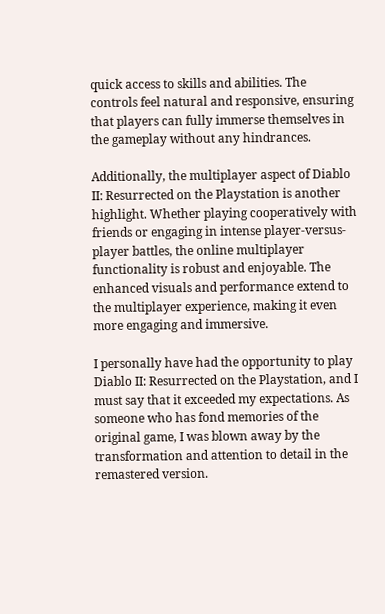quick access to skills and abilities. The controls feel natural and responsive, ensuring that players can fully immerse themselves in the gameplay without any hindrances.

Additionally, the multiplayer aspect of Diablo II: Resurrected on the Playstation is another highlight. Whether playing cooperatively with friends or engaging in intense player-versus-player battles, the online multiplayer functionality is robust and enjoyable. The enhanced visuals and performance extend to the multiplayer experience, making it even more engaging and immersive.

I personally have had the opportunity to play Diablo II: Resurrected on the Playstation, and I must say that it exceeded my expectations. As someone who has fond memories of the original game, I was blown away by the transformation and attention to detail in the remastered version.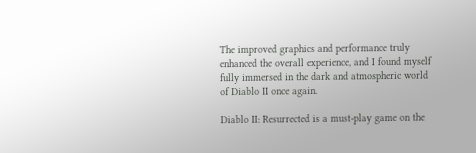The improved graphics and performance truly enhanced the overall experience, and I found myself fully immersed in the dark and atmospheric world of Diablo II once again.

Diablo II: Resurrected is a must-play game on the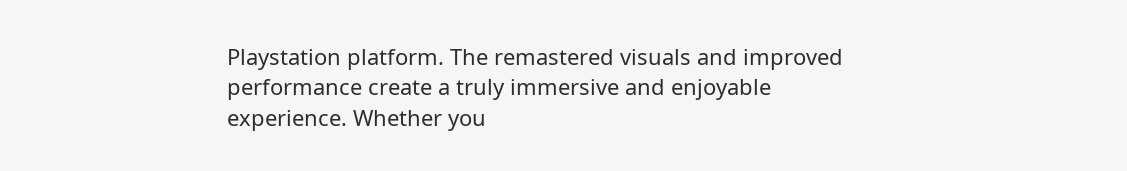Playstation platform. The remastered visuals and improved performance create a truly immersive and enjoyable experience. Whether you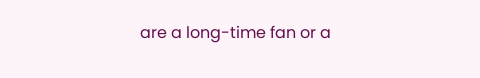are a long-time fan or a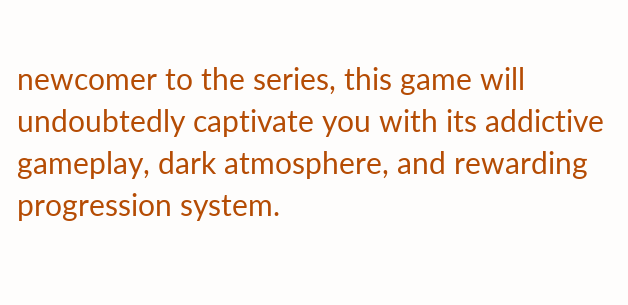newcomer to the series, this game will undoubtedly captivate you with its addictive gameplay, dark atmosphere, and rewarding progression system.